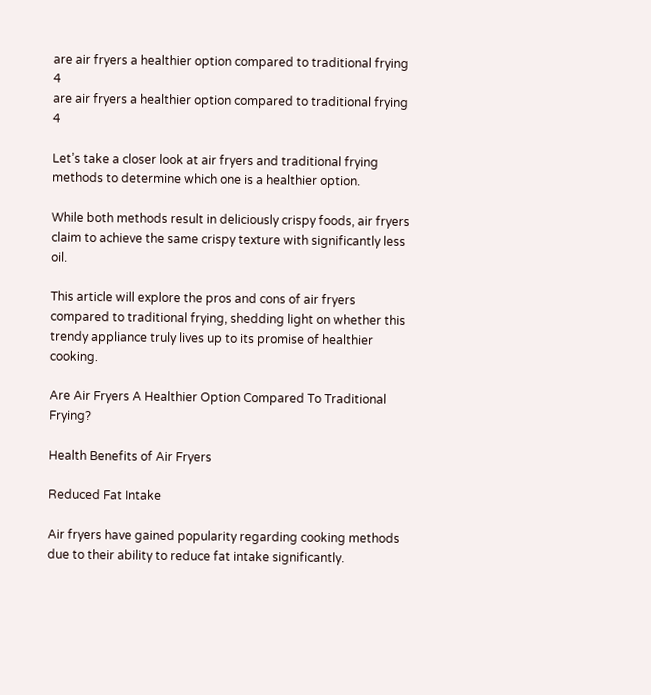are air fryers a healthier option compared to traditional frying 4
are air fryers a healthier option compared to traditional frying 4

Let’s take a closer look at air fryers and traditional frying methods to determine which one is a healthier option.

While both methods result in deliciously crispy foods, air fryers claim to achieve the same crispy texture with significantly less oil.

This article will explore the pros and cons of air fryers compared to traditional frying, shedding light on whether this trendy appliance truly lives up to its promise of healthier cooking.

Are Air Fryers A Healthier Option Compared To Traditional Frying?

Health Benefits of Air Fryers

Reduced Fat Intake

Air fryers have gained popularity regarding cooking methods due to their ability to reduce fat intake significantly.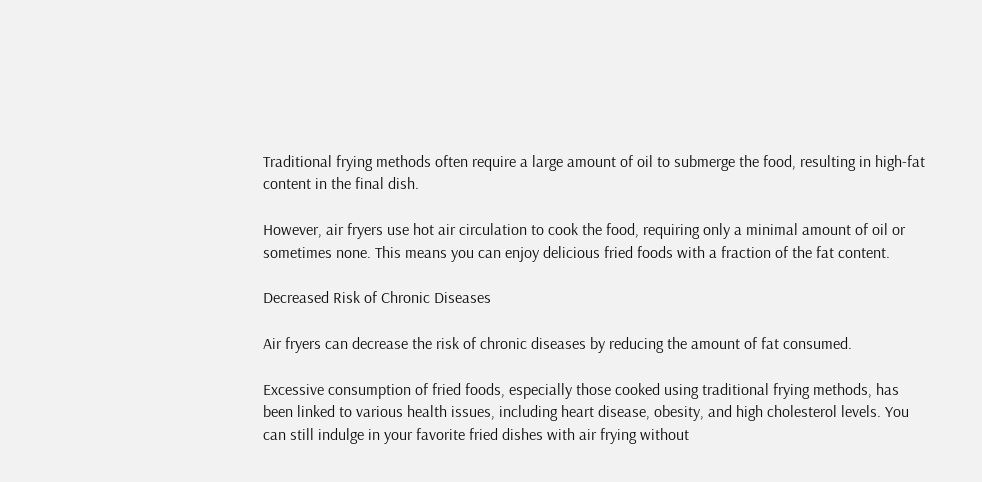Traditional frying methods often require a large amount of oil to submerge the food, resulting in high-fat content in the final dish.

However, air fryers use hot air circulation to cook the food, requiring only a minimal amount of oil or sometimes none. This means you can enjoy delicious fried foods with a fraction of the fat content.

Decreased Risk of Chronic Diseases

Air fryers can decrease the risk of chronic diseases by reducing the amount of fat consumed.

Excessive consumption of fried foods, especially those cooked using traditional frying methods, has been linked to various health issues, including heart disease, obesity, and high cholesterol levels. You can still indulge in your favorite fried dishes with air frying without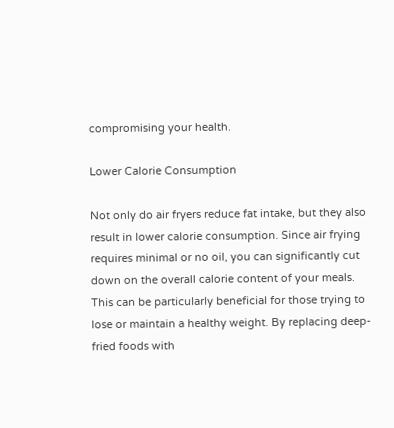compromising your health.

Lower Calorie Consumption

Not only do air fryers reduce fat intake, but they also result in lower calorie consumption. Since air frying requires minimal or no oil, you can significantly cut down on the overall calorie content of your meals. This can be particularly beneficial for those trying to lose or maintain a healthy weight. By replacing deep-fried foods with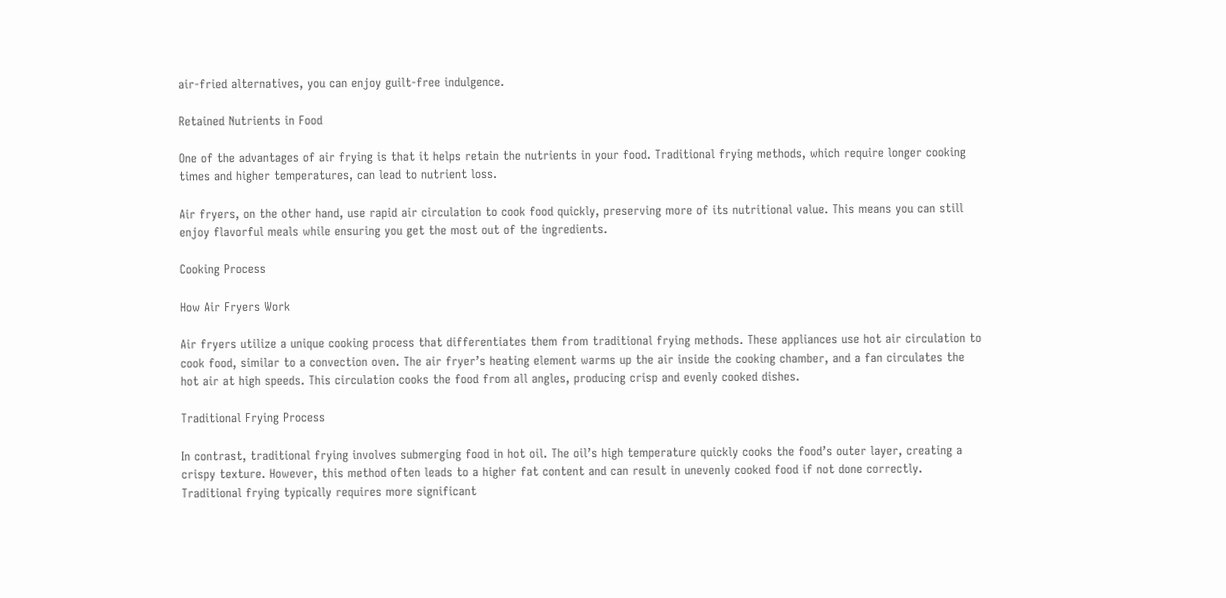air-fried alternatives, you can enjoy guilt-free indulgence.

Retained Nutrients in Food

One of the advantages of air frying is that it helps retain the nutrients in your food. Traditional frying methods, which require longer cooking times and higher temperatures, can lead to nutrient loss.

Air fryers, on the other hand, use rapid air circulation to cook food quickly, preserving more of its nutritional value. This means you can still enjoy flavorful meals while ensuring you get the most out of the ingredients.

Cooking Process

How Air Fryers Work

Air fryers utilize a unique cooking process that differentiates them from traditional frying methods. These appliances use hot air circulation to cook food, similar to a convection oven. The air fryer’s heating element warms up the air inside the cooking chamber, and a fan circulates the hot air at high speeds. This circulation cooks the food from all angles, producing crisp and evenly cooked dishes.

Traditional Frying Process

In contrast, traditional frying involves submerging food in hot oil. The oil’s high temperature quickly cooks the food’s outer layer, creating a crispy texture. However, this method often leads to a higher fat content and can result in unevenly cooked food if not done correctly. Traditional frying typically requires more significant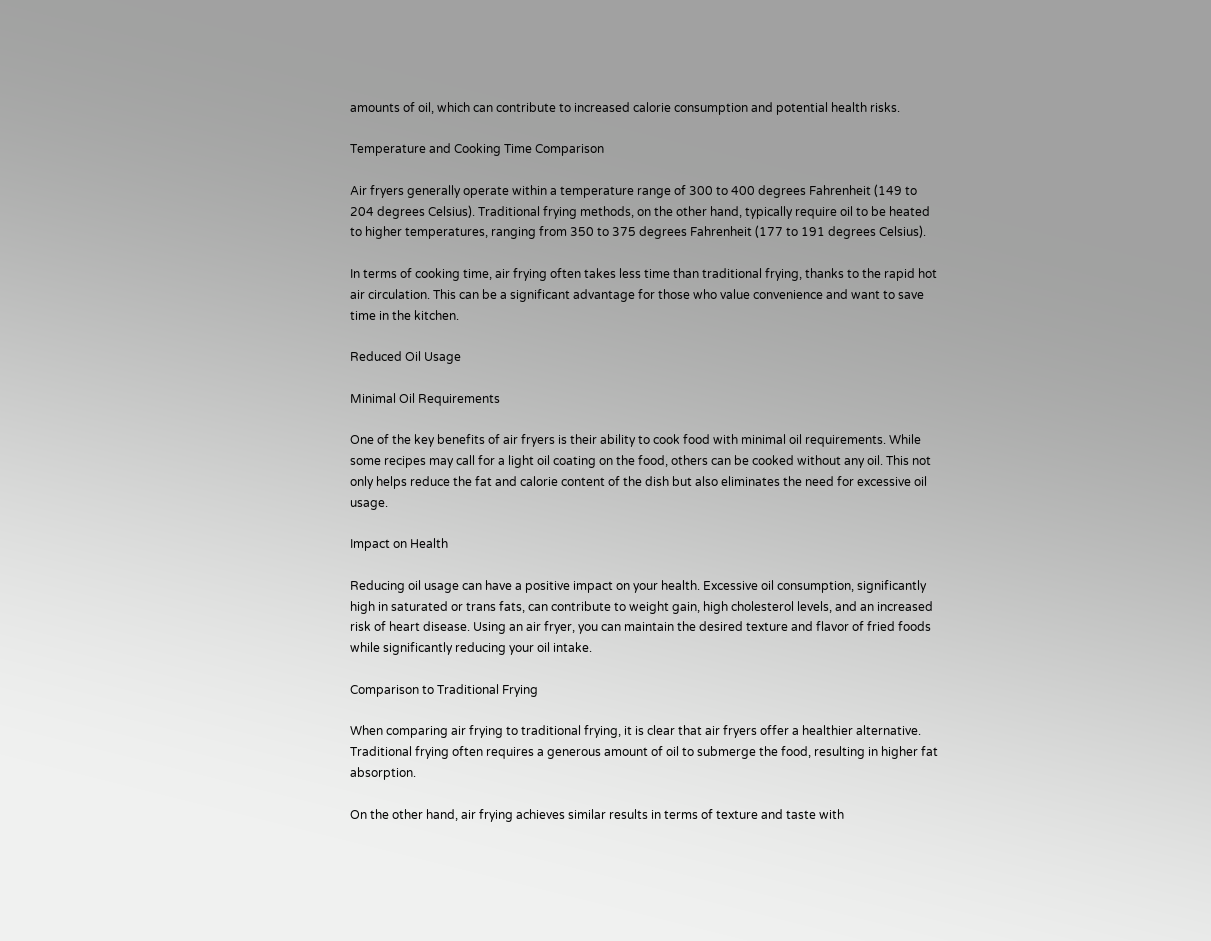amounts of oil, which can contribute to increased calorie consumption and potential health risks.

Temperature and Cooking Time Comparison

Air fryers generally operate within a temperature range of 300 to 400 degrees Fahrenheit (149 to 204 degrees Celsius). Traditional frying methods, on the other hand, typically require oil to be heated to higher temperatures, ranging from 350 to 375 degrees Fahrenheit (177 to 191 degrees Celsius).

In terms of cooking time, air frying often takes less time than traditional frying, thanks to the rapid hot air circulation. This can be a significant advantage for those who value convenience and want to save time in the kitchen.

Reduced Oil Usage

Minimal Oil Requirements

One of the key benefits of air fryers is their ability to cook food with minimal oil requirements. While some recipes may call for a light oil coating on the food, others can be cooked without any oil. This not only helps reduce the fat and calorie content of the dish but also eliminates the need for excessive oil usage.

Impact on Health

Reducing oil usage can have a positive impact on your health. Excessive oil consumption, significantly high in saturated or trans fats, can contribute to weight gain, high cholesterol levels, and an increased risk of heart disease. Using an air fryer, you can maintain the desired texture and flavor of fried foods while significantly reducing your oil intake.

Comparison to Traditional Frying

When comparing air frying to traditional frying, it is clear that air fryers offer a healthier alternative. Traditional frying often requires a generous amount of oil to submerge the food, resulting in higher fat absorption.

On the other hand, air frying achieves similar results in terms of texture and taste with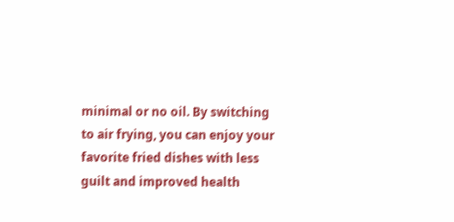minimal or no oil. By switching to air frying, you can enjoy your favorite fried dishes with less guilt and improved health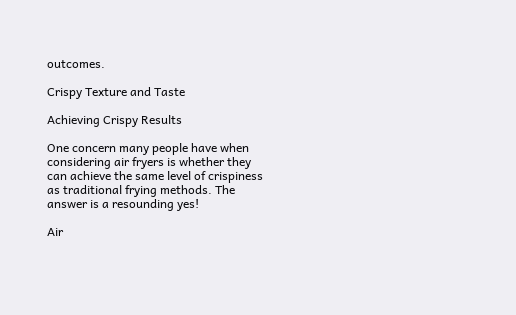outcomes.

Crispy Texture and Taste

Achieving Crispy Results

One concern many people have when considering air fryers is whether they can achieve the same level of crispiness as traditional frying methods. The answer is a resounding yes!

Air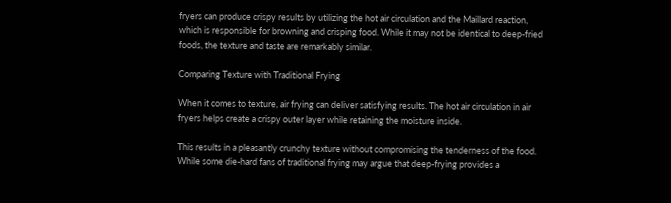fryers can produce crispy results by utilizing the hot air circulation and the Maillard reaction, which is responsible for browning and crisping food. While it may not be identical to deep-fried foods, the texture and taste are remarkably similar.

Comparing Texture with Traditional Frying

When it comes to texture, air frying can deliver satisfying results. The hot air circulation in air fryers helps create a crispy outer layer while retaining the moisture inside.

This results in a pleasantly crunchy texture without compromising the tenderness of the food. While some die-hard fans of traditional frying may argue that deep-frying provides a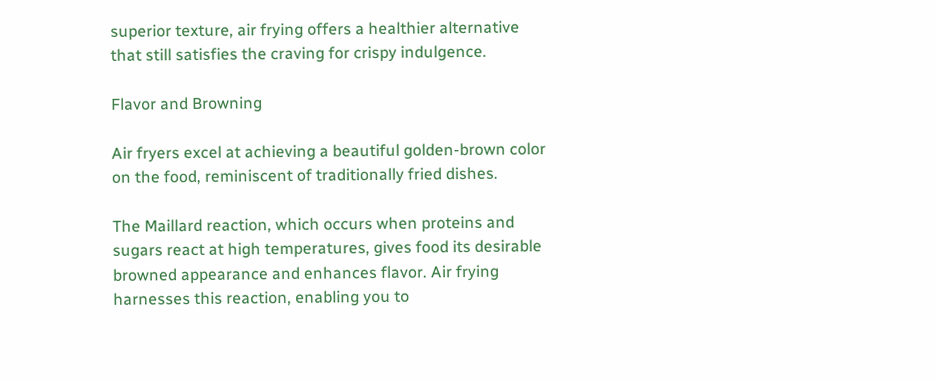superior texture, air frying offers a healthier alternative that still satisfies the craving for crispy indulgence.

Flavor and Browning

Air fryers excel at achieving a beautiful golden-brown color on the food, reminiscent of traditionally fried dishes.

The Maillard reaction, which occurs when proteins and sugars react at high temperatures, gives food its desirable browned appearance and enhances flavor. Air frying harnesses this reaction, enabling you to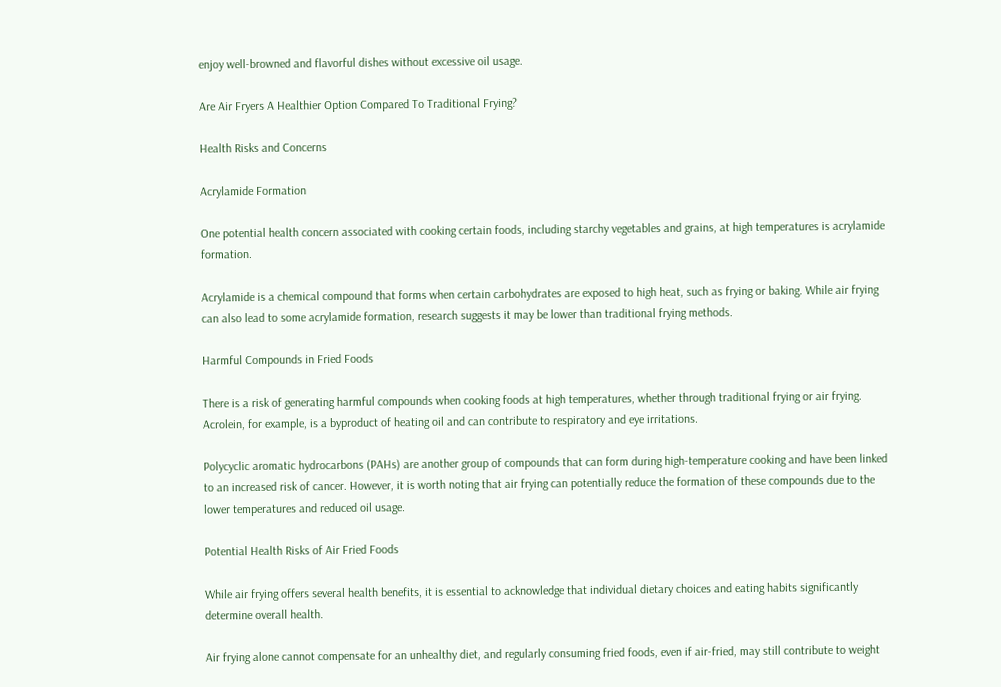enjoy well-browned and flavorful dishes without excessive oil usage.

Are Air Fryers A Healthier Option Compared To Traditional Frying?

Health Risks and Concerns

Acrylamide Formation

One potential health concern associated with cooking certain foods, including starchy vegetables and grains, at high temperatures is acrylamide formation.

Acrylamide is a chemical compound that forms when certain carbohydrates are exposed to high heat, such as frying or baking. While air frying can also lead to some acrylamide formation, research suggests it may be lower than traditional frying methods.

Harmful Compounds in Fried Foods

There is a risk of generating harmful compounds when cooking foods at high temperatures, whether through traditional frying or air frying. Acrolein, for example, is a byproduct of heating oil and can contribute to respiratory and eye irritations.

Polycyclic aromatic hydrocarbons (PAHs) are another group of compounds that can form during high-temperature cooking and have been linked to an increased risk of cancer. However, it is worth noting that air frying can potentially reduce the formation of these compounds due to the lower temperatures and reduced oil usage.

Potential Health Risks of Air Fried Foods

While air frying offers several health benefits, it is essential to acknowledge that individual dietary choices and eating habits significantly determine overall health.

Air frying alone cannot compensate for an unhealthy diet, and regularly consuming fried foods, even if air-fried, may still contribute to weight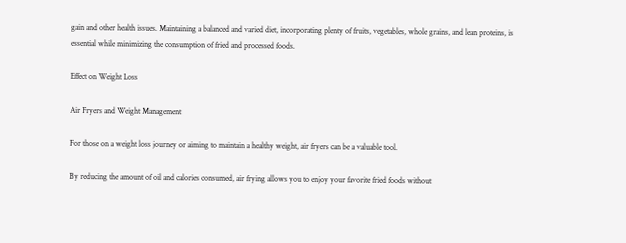gain and other health issues. Maintaining a balanced and varied diet, incorporating plenty of fruits, vegetables, whole grains, and lean proteins, is essential while minimizing the consumption of fried and processed foods.

Effect on Weight Loss

Air Fryers and Weight Management

For those on a weight loss journey or aiming to maintain a healthy weight, air fryers can be a valuable tool.

By reducing the amount of oil and calories consumed, air frying allows you to enjoy your favorite fried foods without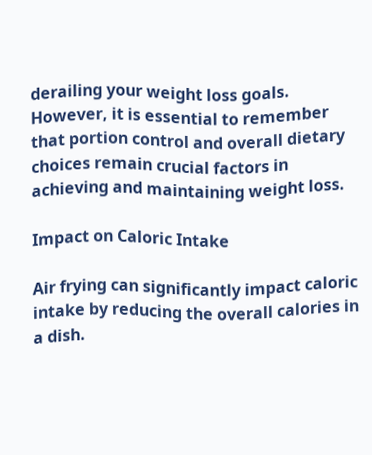derailing your weight loss goals. However, it is essential to remember that portion control and overall dietary choices remain crucial factors in achieving and maintaining weight loss.

Impact on Caloric Intake

Air frying can significantly impact caloric intake by reducing the overall calories in a dish.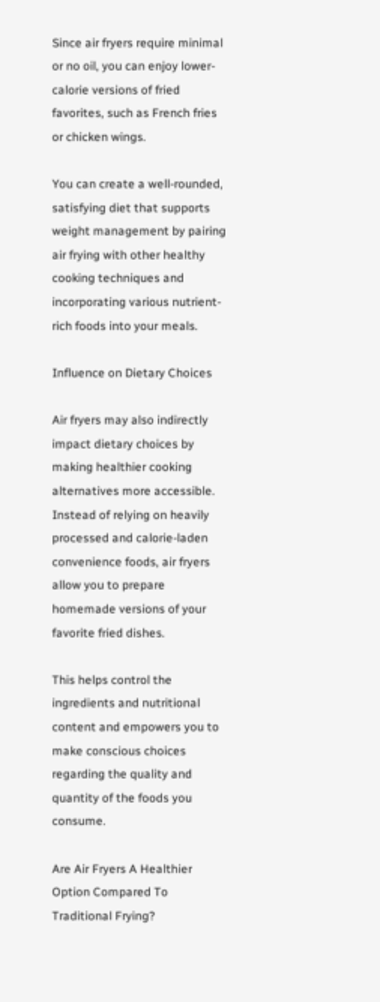Since air fryers require minimal or no oil, you can enjoy lower-calorie versions of fried favorites, such as French fries or chicken wings.

You can create a well-rounded, satisfying diet that supports weight management by pairing air frying with other healthy cooking techniques and incorporating various nutrient-rich foods into your meals.

Influence on Dietary Choices

Air fryers may also indirectly impact dietary choices by making healthier cooking alternatives more accessible. Instead of relying on heavily processed and calorie-laden convenience foods, air fryers allow you to prepare homemade versions of your favorite fried dishes.

This helps control the ingredients and nutritional content and empowers you to make conscious choices regarding the quality and quantity of the foods you consume.

Are Air Fryers A Healthier Option Compared To Traditional Frying?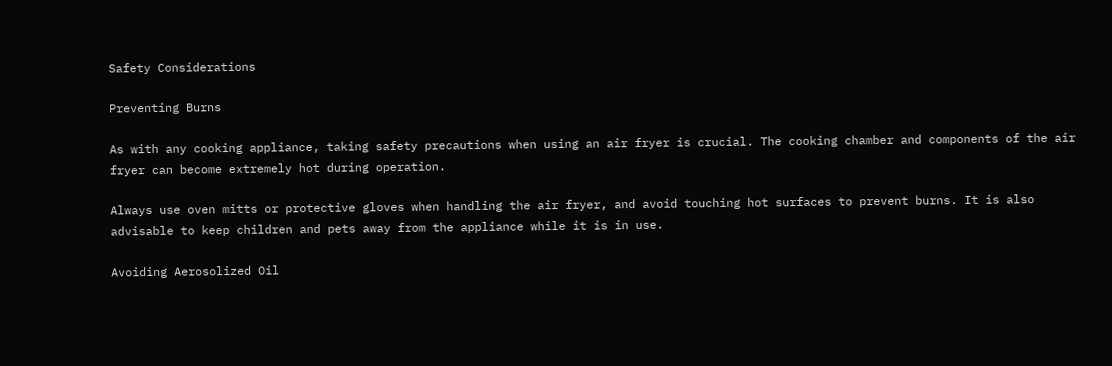Safety Considerations

Preventing Burns

As with any cooking appliance, taking safety precautions when using an air fryer is crucial. The cooking chamber and components of the air fryer can become extremely hot during operation.

Always use oven mitts or protective gloves when handling the air fryer, and avoid touching hot surfaces to prevent burns. It is also advisable to keep children and pets away from the appliance while it is in use.

Avoiding Aerosolized Oil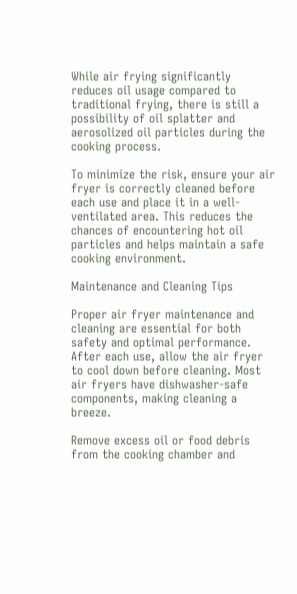While air frying significantly reduces oil usage compared to traditional frying, there is still a possibility of oil splatter and aerosolized oil particles during the cooking process.

To minimize the risk, ensure your air fryer is correctly cleaned before each use and place it in a well-ventilated area. This reduces the chances of encountering hot oil particles and helps maintain a safe cooking environment.

Maintenance and Cleaning Tips

Proper air fryer maintenance and cleaning are essential for both safety and optimal performance. After each use, allow the air fryer to cool down before cleaning. Most air fryers have dishwasher-safe components, making cleaning a breeze.

Remove excess oil or food debris from the cooking chamber and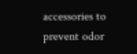accessories to prevent odor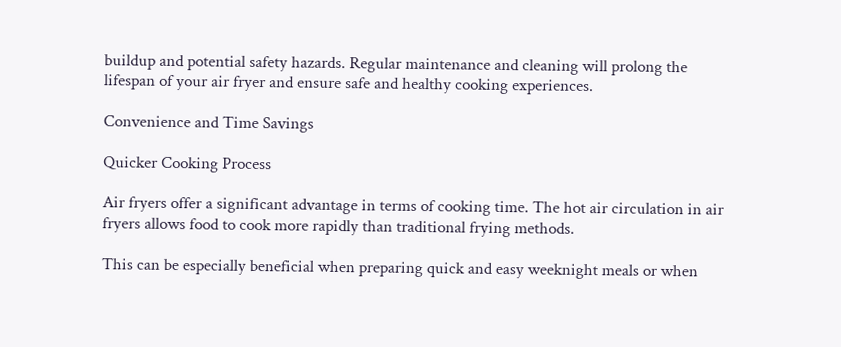buildup and potential safety hazards. Regular maintenance and cleaning will prolong the lifespan of your air fryer and ensure safe and healthy cooking experiences.

Convenience and Time Savings

Quicker Cooking Process

Air fryers offer a significant advantage in terms of cooking time. The hot air circulation in air fryers allows food to cook more rapidly than traditional frying methods.

This can be especially beneficial when preparing quick and easy weeknight meals or when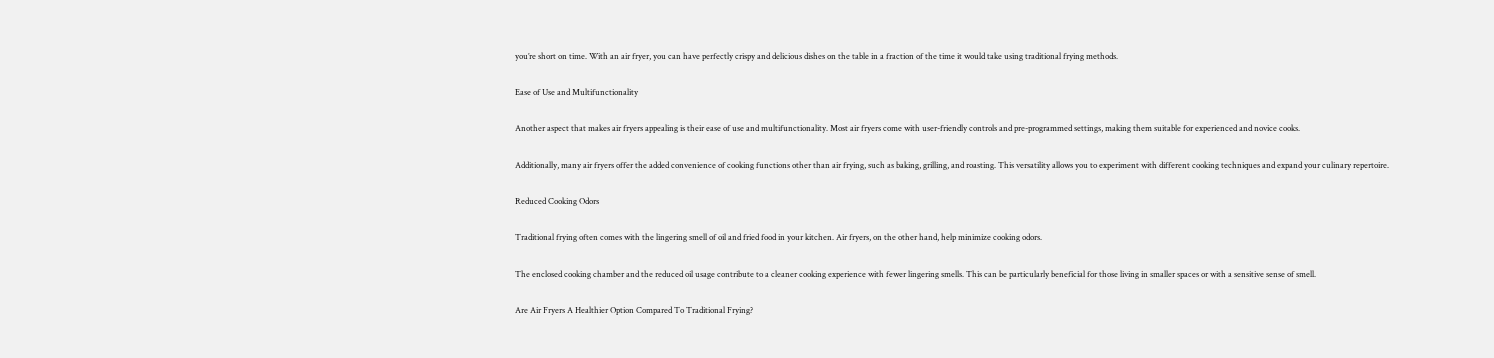you’re short on time. With an air fryer, you can have perfectly crispy and delicious dishes on the table in a fraction of the time it would take using traditional frying methods.

Ease of Use and Multifunctionality

Another aspect that makes air fryers appealing is their ease of use and multifunctionality. Most air fryers come with user-friendly controls and pre-programmed settings, making them suitable for experienced and novice cooks.

Additionally, many air fryers offer the added convenience of cooking functions other than air frying, such as baking, grilling, and roasting. This versatility allows you to experiment with different cooking techniques and expand your culinary repertoire.

Reduced Cooking Odors

Traditional frying often comes with the lingering smell of oil and fried food in your kitchen. Air fryers, on the other hand, help minimize cooking odors.

The enclosed cooking chamber and the reduced oil usage contribute to a cleaner cooking experience with fewer lingering smells. This can be particularly beneficial for those living in smaller spaces or with a sensitive sense of smell.

Are Air Fryers A Healthier Option Compared To Traditional Frying?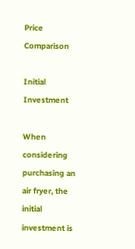Price Comparison

Initial Investment

When considering purchasing an air fryer, the initial investment is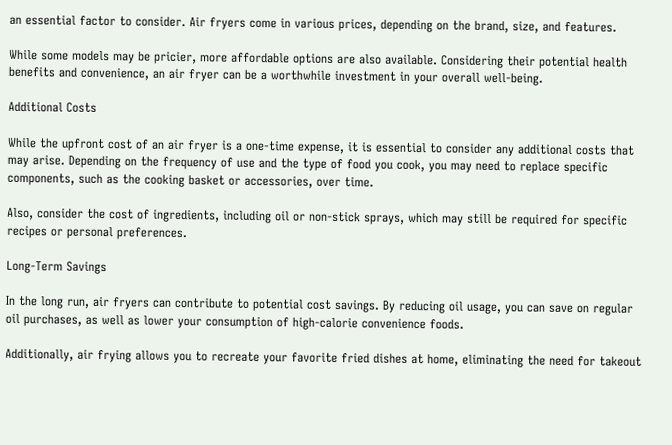an essential factor to consider. Air fryers come in various prices, depending on the brand, size, and features.

While some models may be pricier, more affordable options are also available. Considering their potential health benefits and convenience, an air fryer can be a worthwhile investment in your overall well-being.

Additional Costs

While the upfront cost of an air fryer is a one-time expense, it is essential to consider any additional costs that may arise. Depending on the frequency of use and the type of food you cook, you may need to replace specific components, such as the cooking basket or accessories, over time.

Also, consider the cost of ingredients, including oil or non-stick sprays, which may still be required for specific recipes or personal preferences.

Long-Term Savings

In the long run, air fryers can contribute to potential cost savings. By reducing oil usage, you can save on regular oil purchases, as well as lower your consumption of high-calorie convenience foods.

Additionally, air frying allows you to recreate your favorite fried dishes at home, eliminating the need for takeout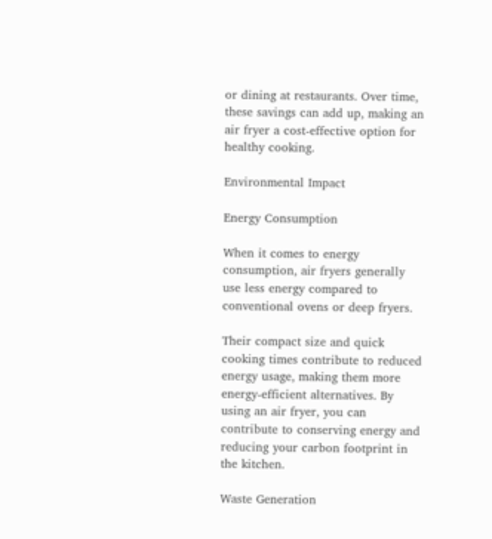or dining at restaurants. Over time, these savings can add up, making an air fryer a cost-effective option for healthy cooking.

Environmental Impact

Energy Consumption

When it comes to energy consumption, air fryers generally use less energy compared to conventional ovens or deep fryers.

Their compact size and quick cooking times contribute to reduced energy usage, making them more energy-efficient alternatives. By using an air fryer, you can contribute to conserving energy and reducing your carbon footprint in the kitchen.

Waste Generation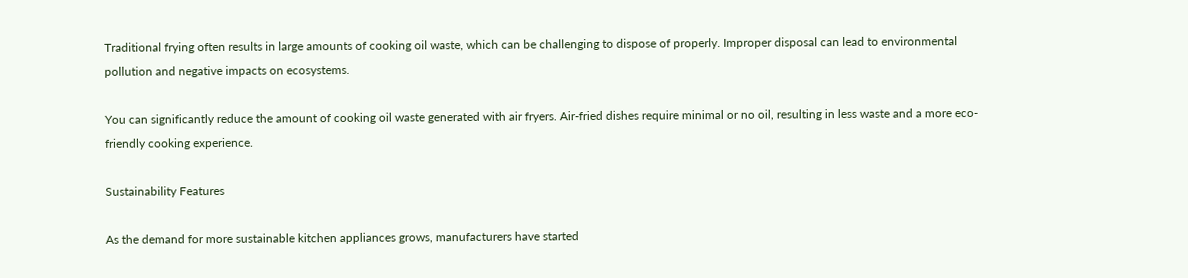Traditional frying often results in large amounts of cooking oil waste, which can be challenging to dispose of properly. Improper disposal can lead to environmental pollution and negative impacts on ecosystems.

You can significantly reduce the amount of cooking oil waste generated with air fryers. Air-fried dishes require minimal or no oil, resulting in less waste and a more eco-friendly cooking experience.

Sustainability Features

As the demand for more sustainable kitchen appliances grows, manufacturers have started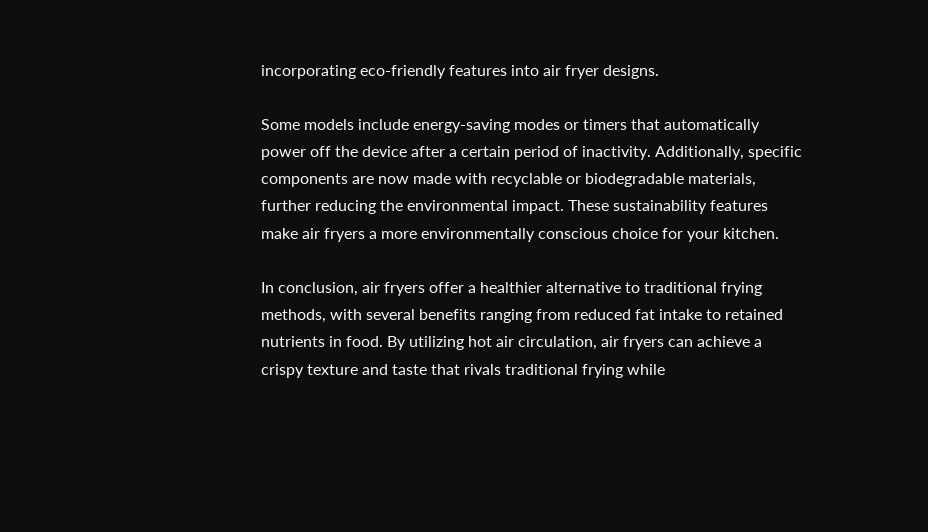incorporating eco-friendly features into air fryer designs.

Some models include energy-saving modes or timers that automatically power off the device after a certain period of inactivity. Additionally, specific components are now made with recyclable or biodegradable materials, further reducing the environmental impact. These sustainability features make air fryers a more environmentally conscious choice for your kitchen.

In conclusion, air fryers offer a healthier alternative to traditional frying methods, with several benefits ranging from reduced fat intake to retained nutrients in food. By utilizing hot air circulation, air fryers can achieve a crispy texture and taste that rivals traditional frying while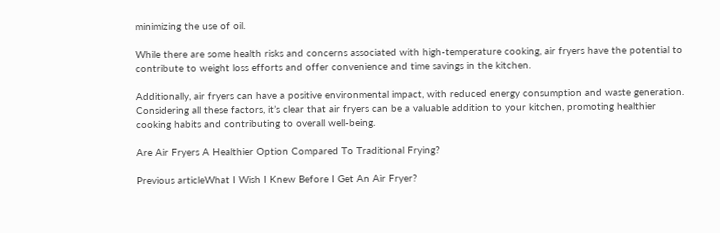minimizing the use of oil.

While there are some health risks and concerns associated with high-temperature cooking, air fryers have the potential to contribute to weight loss efforts and offer convenience and time savings in the kitchen.

Additionally, air fryers can have a positive environmental impact, with reduced energy consumption and waste generation. Considering all these factors, it’s clear that air fryers can be a valuable addition to your kitchen, promoting healthier cooking habits and contributing to overall well-being.

Are Air Fryers A Healthier Option Compared To Traditional Frying?

Previous articleWhat I Wish I Knew Before I Get An Air Fryer?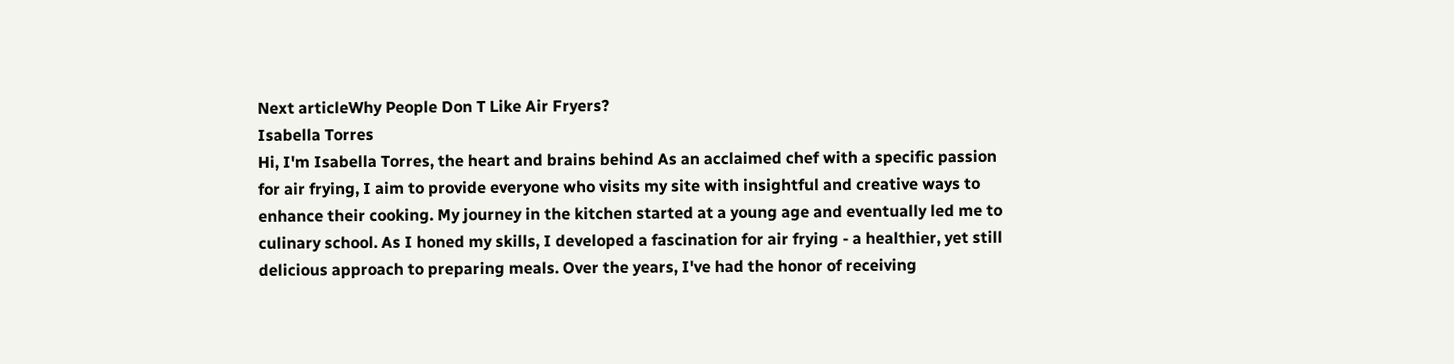Next articleWhy People Don T Like Air Fryers?
Isabella Torres
Hi, I'm Isabella Torres, the heart and brains behind As an acclaimed chef with a specific passion for air frying, I aim to provide everyone who visits my site with insightful and creative ways to enhance their cooking. My journey in the kitchen started at a young age and eventually led me to culinary school. As I honed my skills, I developed a fascination for air frying - a healthier, yet still delicious approach to preparing meals. Over the years, I've had the honor of receiving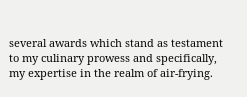several awards which stand as testament to my culinary prowess and specifically, my expertise in the realm of air-frying.